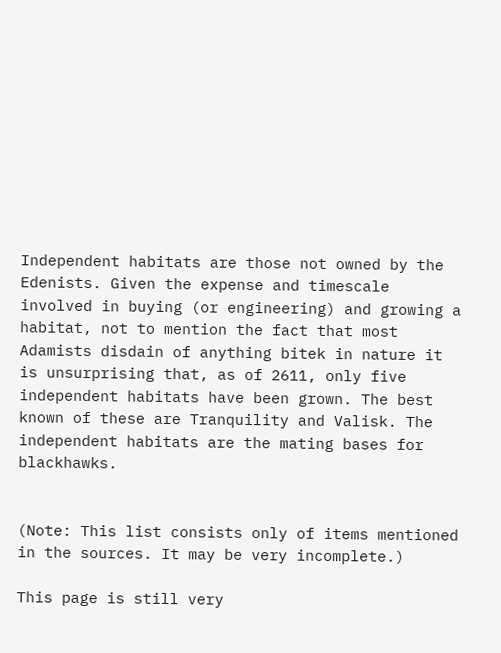Independent habitats are those not owned by the Edenists. Given the expense and timescale involved in buying (or engineering) and growing a habitat, not to mention the fact that most Adamists disdain of anything bitek in nature it is unsurprising that, as of 2611, only five independent habitats have been grown. The best known of these are Tranquility and Valisk. The independent habitats are the mating bases for blackhawks.


(Note: This list consists only of items mentioned in the sources. It may be very incomplete.)

This page is still very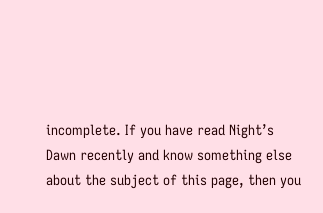incomplete. If you have read Night’s Dawn recently and know something else about the subject of this page, then you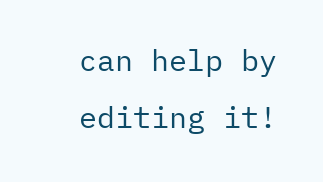can help by editing it!